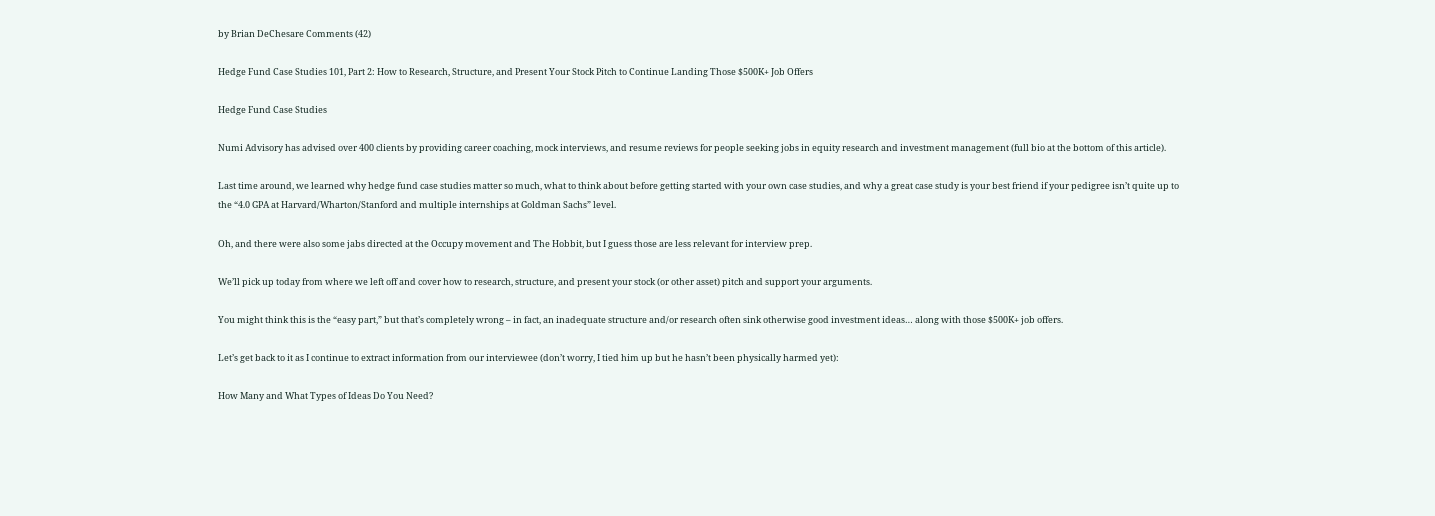by Brian DeChesare Comments (42)

Hedge Fund Case Studies 101, Part 2: How to Research, Structure, and Present Your Stock Pitch to Continue Landing Those $500K+ Job Offers

Hedge Fund Case Studies

Numi Advisory has advised over 400 clients by providing career coaching, mock interviews, and resume reviews for people seeking jobs in equity research and investment management (full bio at the bottom of this article).

Last time around, we learned why hedge fund case studies matter so much, what to think about before getting started with your own case studies, and why a great case study is your best friend if your pedigree isn’t quite up to the “4.0 GPA at Harvard/Wharton/Stanford and multiple internships at Goldman Sachs” level.

Oh, and there were also some jabs directed at the Occupy movement and The Hobbit, but I guess those are less relevant for interview prep.

We’ll pick up today from where we left off and cover how to research, structure, and present your stock (or other asset) pitch and support your arguments.

You might think this is the “easy part,” but that’s completely wrong – in fact, an inadequate structure and/or research often sink otherwise good investment ideas… along with those $500K+ job offers.

Let’s get back to it as I continue to extract information from our interviewee (don’t worry, I tied him up but he hasn’t been physically harmed yet):

How Many and What Types of Ideas Do You Need?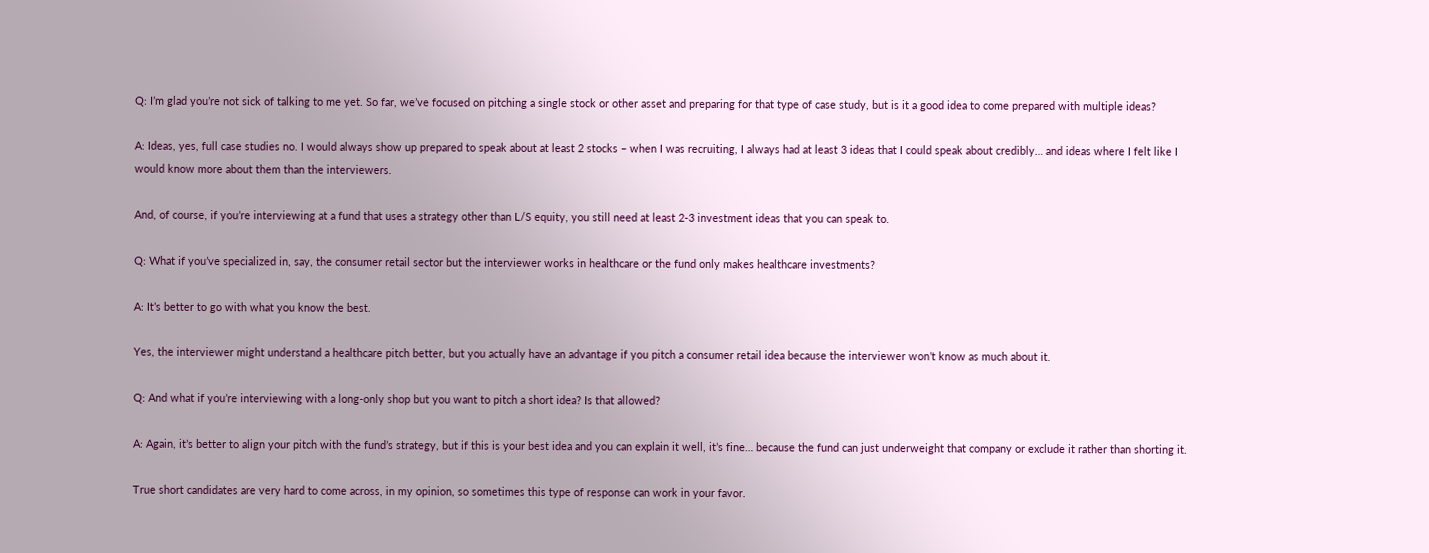Q: I’m glad you’re not sick of talking to me yet. So far, we’ve focused on pitching a single stock or other asset and preparing for that type of case study, but is it a good idea to come prepared with multiple ideas?

A: Ideas, yes, full case studies no. I would always show up prepared to speak about at least 2 stocks – when I was recruiting, I always had at least 3 ideas that I could speak about credibly… and ideas where I felt like I would know more about them than the interviewers.

And, of course, if you’re interviewing at a fund that uses a strategy other than L/S equity, you still need at least 2-3 investment ideas that you can speak to.

Q: What if you’ve specialized in, say, the consumer retail sector but the interviewer works in healthcare or the fund only makes healthcare investments?

A: It’s better to go with what you know the best.

Yes, the interviewer might understand a healthcare pitch better, but you actually have an advantage if you pitch a consumer retail idea because the interviewer won’t know as much about it.

Q: And what if you’re interviewing with a long-only shop but you want to pitch a short idea? Is that allowed?

A: Again, it’s better to align your pitch with the fund’s strategy, but if this is your best idea and you can explain it well, it’s fine… because the fund can just underweight that company or exclude it rather than shorting it.

True short candidates are very hard to come across, in my opinion, so sometimes this type of response can work in your favor.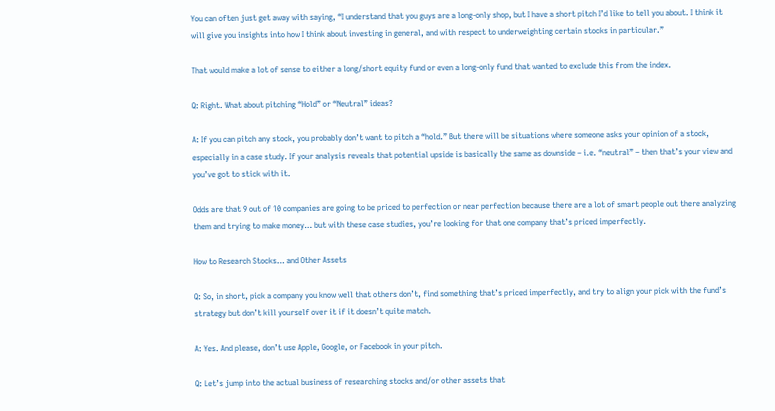You can often just get away with saying, “I understand that you guys are a long-only shop, but I have a short pitch I’d like to tell you about. I think it will give you insights into how I think about investing in general, and with respect to underweighting certain stocks in particular.”

That would make a lot of sense to either a long/short equity fund or even a long-only fund that wanted to exclude this from the index.

Q: Right. What about pitching “Hold” or “Neutral” ideas?

A: If you can pitch any stock, you probably don’t want to pitch a “hold.” But there will be situations where someone asks your opinion of a stock, especially in a case study. If your analysis reveals that potential upside is basically the same as downside – i.e. “neutral” – then that’s your view and you’ve got to stick with it.

Odds are that 9 out of 10 companies are going to be priced to perfection or near perfection because there are a lot of smart people out there analyzing them and trying to make money… but with these case studies, you’re looking for that one company that’s priced imperfectly.

How to Research Stocks… and Other Assets

Q: So, in short, pick a company you know well that others don’t, find something that’s priced imperfectly, and try to align your pick with the fund’s strategy but don’t kill yourself over it if it doesn’t quite match.

A: Yes. And please, don’t use Apple, Google, or Facebook in your pitch.

Q: Let’s jump into the actual business of researching stocks and/or other assets that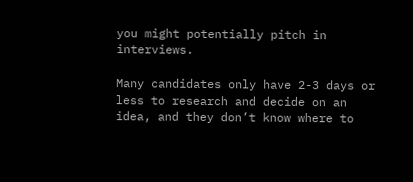you might potentially pitch in interviews.

Many candidates only have 2-3 days or less to research and decide on an idea, and they don’t know where to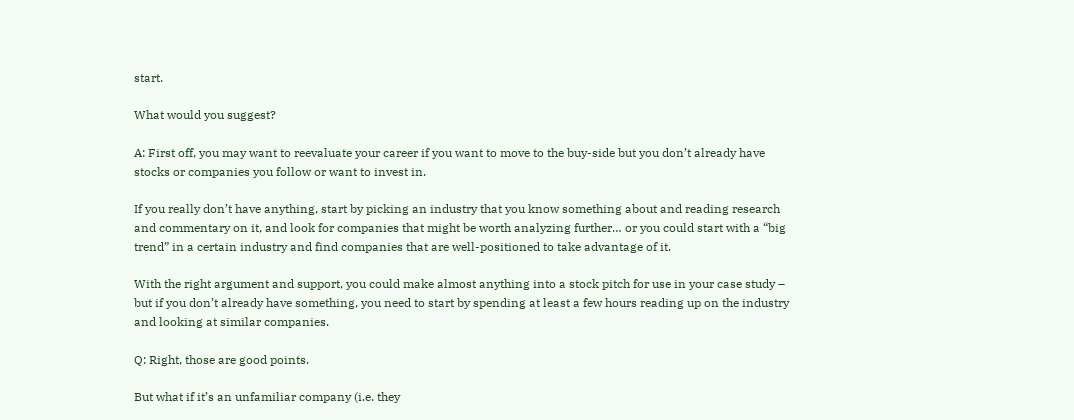start.

What would you suggest?

A: First off, you may want to reevaluate your career if you want to move to the buy-side but you don’t already have stocks or companies you follow or want to invest in.

If you really don’t have anything, start by picking an industry that you know something about and reading research and commentary on it, and look for companies that might be worth analyzing further… or you could start with a “big trend” in a certain industry and find companies that are well-positioned to take advantage of it.

With the right argument and support, you could make almost anything into a stock pitch for use in your case study – but if you don’t already have something, you need to start by spending at least a few hours reading up on the industry and looking at similar companies.

Q: Right, those are good points.

But what if it’s an unfamiliar company (i.e. they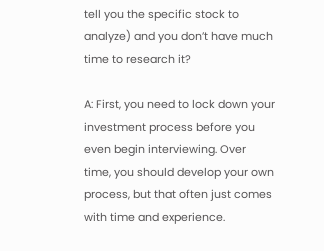tell you the specific stock to analyze) and you don’t have much time to research it?

A: First, you need to lock down your investment process before you even begin interviewing. Over time, you should develop your own process, but that often just comes with time and experience.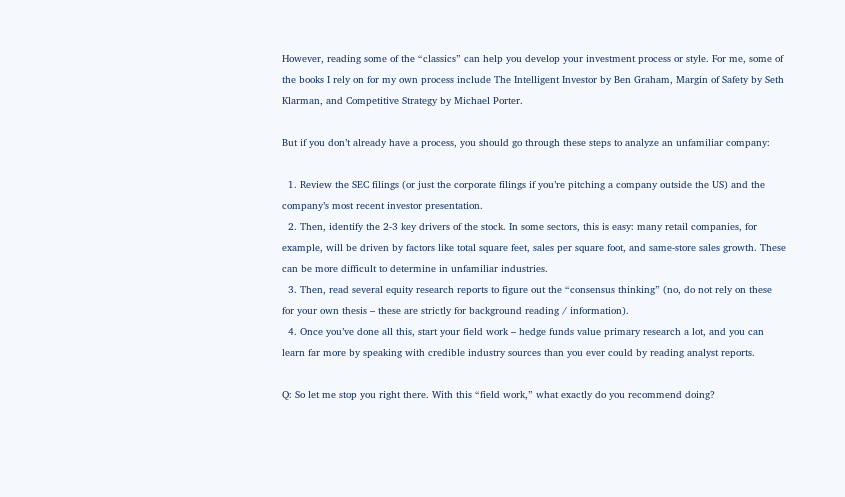However, reading some of the “classics” can help you develop your investment process or style. For me, some of the books I rely on for my own process include The Intelligent Investor by Ben Graham, Margin of Safety by Seth Klarman, and Competitive Strategy by Michael Porter.

But if you don’t already have a process, you should go through these steps to analyze an unfamiliar company:

  1. Review the SEC filings (or just the corporate filings if you’re pitching a company outside the US) and the company’s most recent investor presentation.
  2. Then, identify the 2-3 key drivers of the stock. In some sectors, this is easy: many retail companies, for example, will be driven by factors like total square feet, sales per square foot, and same-store sales growth. These can be more difficult to determine in unfamiliar industries.
  3. Then, read several equity research reports to figure out the “consensus thinking” (no, do not rely on these for your own thesis – these are strictly for background reading / information).
  4. Once you’ve done all this, start your field work – hedge funds value primary research a lot, and you can learn far more by speaking with credible industry sources than you ever could by reading analyst reports.

Q: So let me stop you right there. With this “field work,” what exactly do you recommend doing?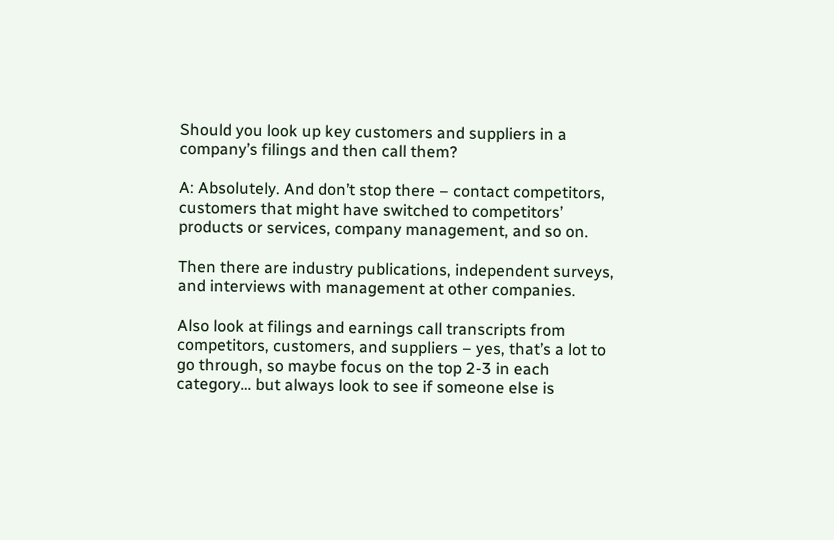Should you look up key customers and suppliers in a company’s filings and then call them?

A: Absolutely. And don’t stop there – contact competitors, customers that might have switched to competitors’ products or services, company management, and so on.

Then there are industry publications, independent surveys, and interviews with management at other companies.

Also look at filings and earnings call transcripts from competitors, customers, and suppliers – yes, that’s a lot to go through, so maybe focus on the top 2-3 in each category… but always look to see if someone else is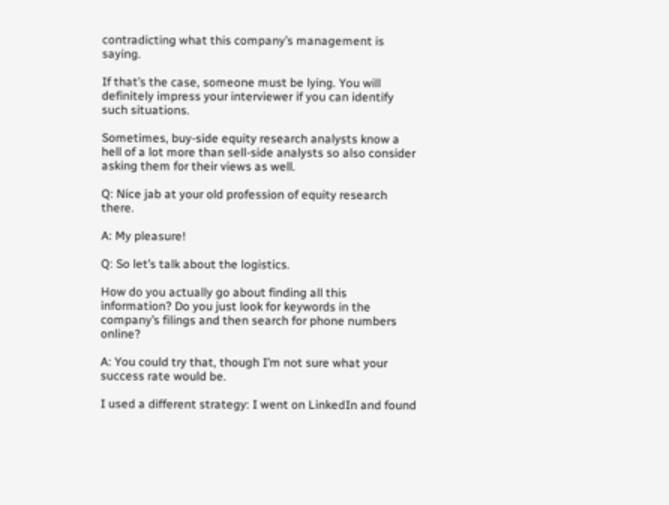contradicting what this company’s management is saying.

If that’s the case, someone must be lying. You will definitely impress your interviewer if you can identify such situations.

Sometimes, buy-side equity research analysts know a hell of a lot more than sell-side analysts so also consider asking them for their views as well.

Q: Nice jab at your old profession of equity research there.

A: My pleasure!

Q: So let’s talk about the logistics.

How do you actually go about finding all this information? Do you just look for keywords in the company’s filings and then search for phone numbers online?

A: You could try that, though I’m not sure what your success rate would be.

I used a different strategy: I went on LinkedIn and found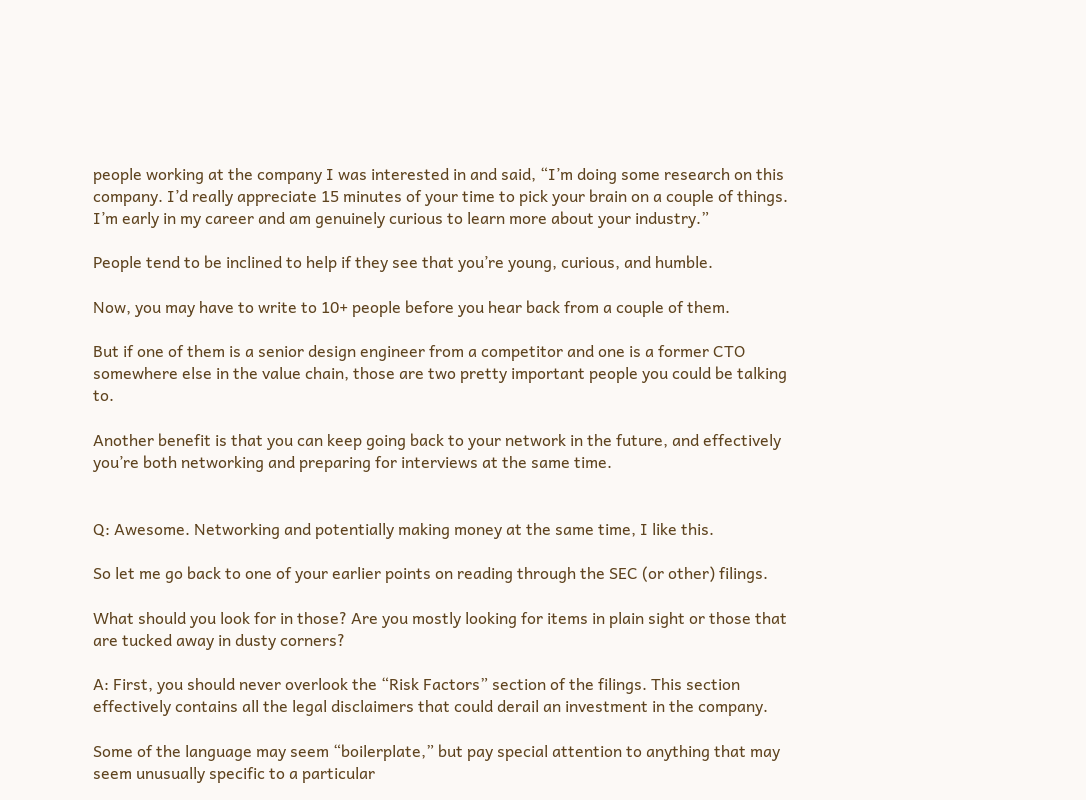people working at the company I was interested in and said, “I’m doing some research on this company. I’d really appreciate 15 minutes of your time to pick your brain on a couple of things. I’m early in my career and am genuinely curious to learn more about your industry.”

People tend to be inclined to help if they see that you’re young, curious, and humble.

Now, you may have to write to 10+ people before you hear back from a couple of them.

But if one of them is a senior design engineer from a competitor and one is a former CTO somewhere else in the value chain, those are two pretty important people you could be talking to.

Another benefit is that you can keep going back to your network in the future, and effectively you’re both networking and preparing for interviews at the same time.


Q: Awesome. Networking and potentially making money at the same time, I like this.

So let me go back to one of your earlier points on reading through the SEC (or other) filings.

What should you look for in those? Are you mostly looking for items in plain sight or those that are tucked away in dusty corners?

A: First, you should never overlook the “Risk Factors” section of the filings. This section effectively contains all the legal disclaimers that could derail an investment in the company.

Some of the language may seem “boilerplate,” but pay special attention to anything that may seem unusually specific to a particular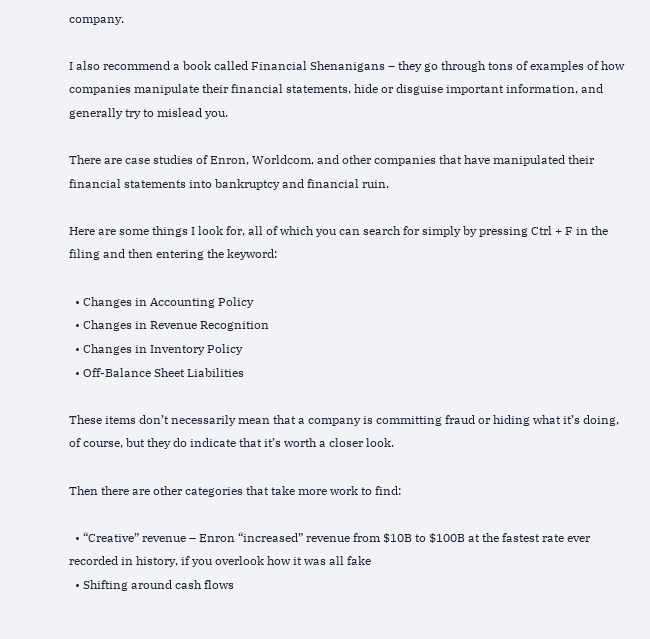company.

I also recommend a book called Financial Shenanigans – they go through tons of examples of how companies manipulate their financial statements, hide or disguise important information, and generally try to mislead you.

There are case studies of Enron, Worldcom, and other companies that have manipulated their financial statements into bankruptcy and financial ruin.

Here are some things I look for, all of which you can search for simply by pressing Ctrl + F in the filing and then entering the keyword:

  • Changes in Accounting Policy
  • Changes in Revenue Recognition
  • Changes in Inventory Policy
  • Off-Balance Sheet Liabilities

These items don’t necessarily mean that a company is committing fraud or hiding what it’s doing, of course, but they do indicate that it’s worth a closer look.

Then there are other categories that take more work to find:

  • “Creative” revenue – Enron “increased” revenue from $10B to $100B at the fastest rate ever recorded in history, if you overlook how it was all fake
  • Shifting around cash flows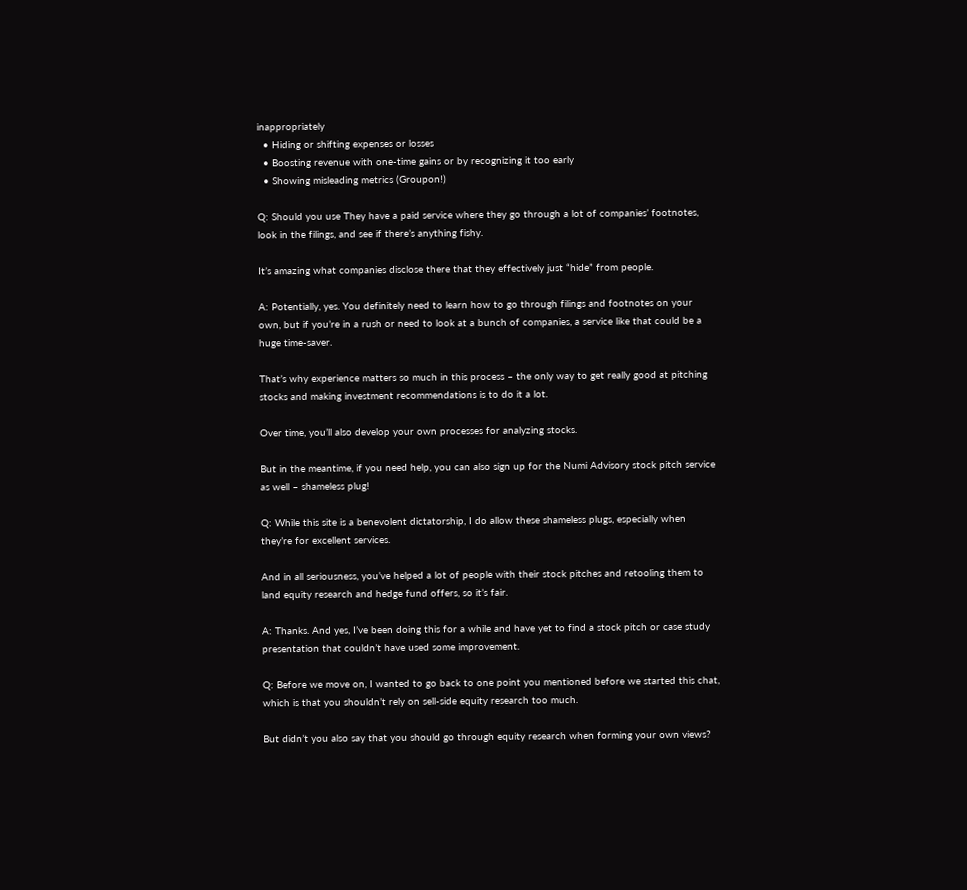inappropriately
  • Hiding or shifting expenses or losses
  • Boosting revenue with one-time gains or by recognizing it too early
  • Showing misleading metrics (Groupon!)

Q: Should you use They have a paid service where they go through a lot of companies’ footnotes, look in the filings, and see if there’s anything fishy.

It’s amazing what companies disclose there that they effectively just “hide” from people.

A: Potentially, yes. You definitely need to learn how to go through filings and footnotes on your own, but if you’re in a rush or need to look at a bunch of companies, a service like that could be a huge time-saver.

That’s why experience matters so much in this process – the only way to get really good at pitching stocks and making investment recommendations is to do it a lot.

Over time, you’ll also develop your own processes for analyzing stocks.

But in the meantime, if you need help, you can also sign up for the Numi Advisory stock pitch service as well – shameless plug!

Q: While this site is a benevolent dictatorship, I do allow these shameless plugs, especially when they’re for excellent services.

And in all seriousness, you’ve helped a lot of people with their stock pitches and retooling them to land equity research and hedge fund offers, so it’s fair.

A: Thanks. And yes, I’ve been doing this for a while and have yet to find a stock pitch or case study presentation that couldn’t have used some improvement.

Q: Before we move on, I wanted to go back to one point you mentioned before we started this chat, which is that you shouldn’t rely on sell-side equity research too much.

But didn’t you also say that you should go through equity research when forming your own views?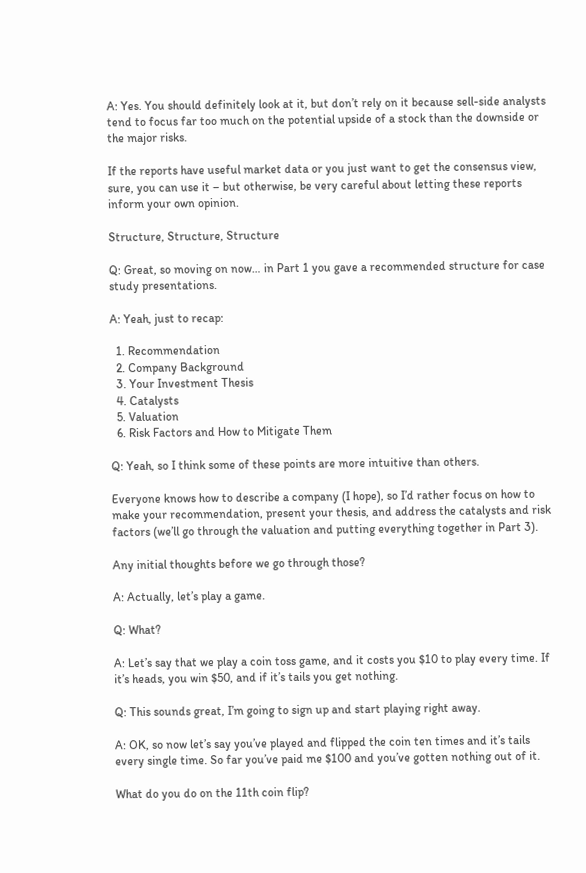A: Yes. You should definitely look at it, but don’t rely on it because sell-side analysts tend to focus far too much on the potential upside of a stock than the downside or the major risks.

If the reports have useful market data or you just want to get the consensus view, sure, you can use it – but otherwise, be very careful about letting these reports inform your own opinion.

Structure, Structure, Structure

Q: Great, so moving on now… in Part 1 you gave a recommended structure for case study presentations.

A: Yeah, just to recap:

  1. Recommendation
  2. Company Background
  3. Your Investment Thesis
  4. Catalysts
  5. Valuation
  6. Risk Factors and How to Mitigate Them

Q: Yeah, so I think some of these points are more intuitive than others.

Everyone knows how to describe a company (I hope), so I’d rather focus on how to make your recommendation, present your thesis, and address the catalysts and risk factors (we’ll go through the valuation and putting everything together in Part 3).

Any initial thoughts before we go through those?

A: Actually, let’s play a game.

Q: What?

A: Let’s say that we play a coin toss game, and it costs you $10 to play every time. If it’s heads, you win $50, and if it’s tails you get nothing.

Q: This sounds great, I’m going to sign up and start playing right away.

A: OK, so now let’s say you’ve played and flipped the coin ten times and it’s tails every single time. So far you’ve paid me $100 and you’ve gotten nothing out of it.

What do you do on the 11th coin flip?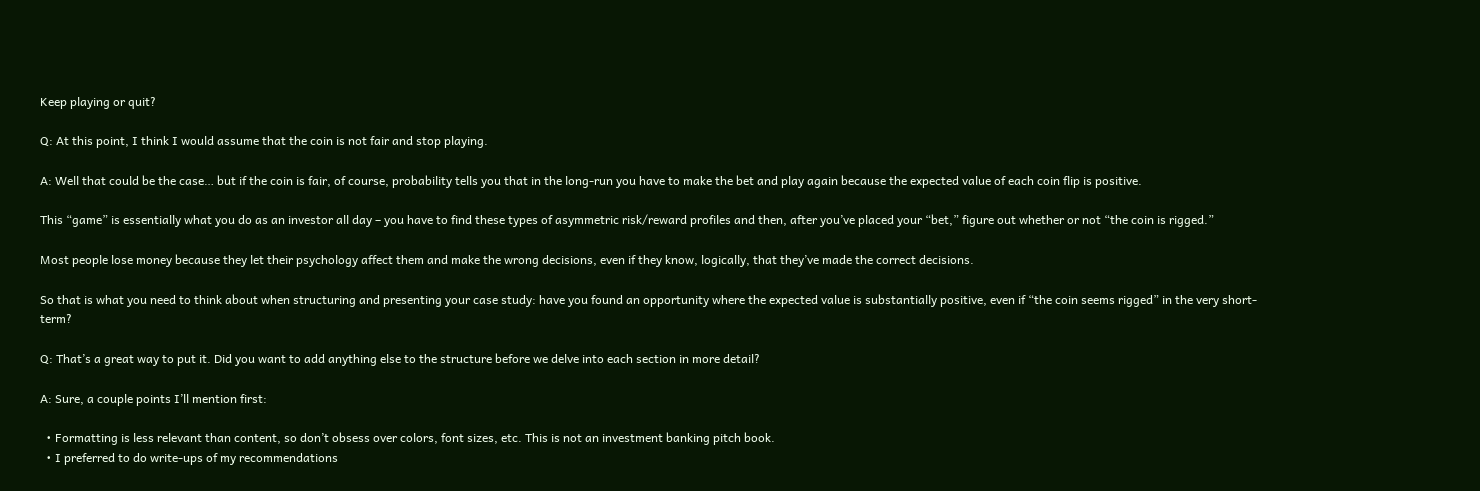Keep playing or quit?

Q: At this point, I think I would assume that the coin is not fair and stop playing.

A: Well that could be the case… but if the coin is fair, of course, probability tells you that in the long-run you have to make the bet and play again because the expected value of each coin flip is positive.

This “game” is essentially what you do as an investor all day – you have to find these types of asymmetric risk/reward profiles and then, after you’ve placed your “bet,” figure out whether or not “the coin is rigged.”

Most people lose money because they let their psychology affect them and make the wrong decisions, even if they know, logically, that they’ve made the correct decisions.

So that is what you need to think about when structuring and presenting your case study: have you found an opportunity where the expected value is substantially positive, even if “the coin seems rigged” in the very short-term?

Q: That’s a great way to put it. Did you want to add anything else to the structure before we delve into each section in more detail?

A: Sure, a couple points I’ll mention first:

  • Formatting is less relevant than content, so don’t obsess over colors, font sizes, etc. This is not an investment banking pitch book.
  • I preferred to do write-ups of my recommendations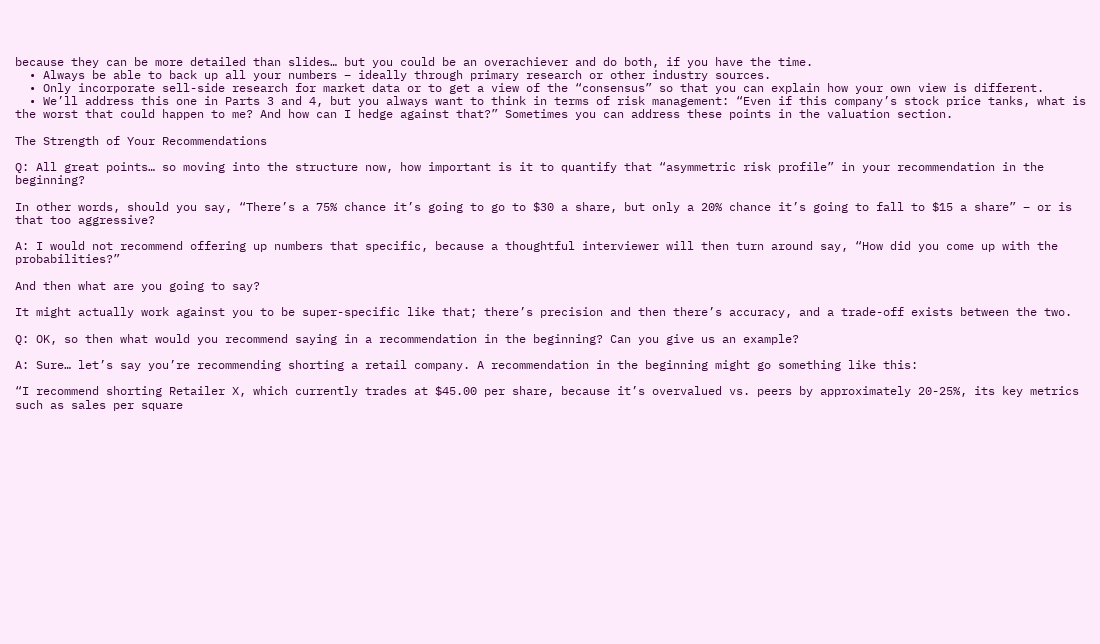because they can be more detailed than slides… but you could be an overachiever and do both, if you have the time.
  • Always be able to back up all your numbers – ideally through primary research or other industry sources.
  • Only incorporate sell-side research for market data or to get a view of the “consensus” so that you can explain how your own view is different.
  • We’ll address this one in Parts 3 and 4, but you always want to think in terms of risk management: “Even if this company’s stock price tanks, what is the worst that could happen to me? And how can I hedge against that?” Sometimes you can address these points in the valuation section.

The Strength of Your Recommendations

Q: All great points… so moving into the structure now, how important is it to quantify that “asymmetric risk profile” in your recommendation in the beginning?

In other words, should you say, “There’s a 75% chance it’s going to go to $30 a share, but only a 20% chance it’s going to fall to $15 a share” – or is that too aggressive?

A: I would not recommend offering up numbers that specific, because a thoughtful interviewer will then turn around say, “How did you come up with the probabilities?”

And then what are you going to say?

It might actually work against you to be super-specific like that; there’s precision and then there’s accuracy, and a trade-off exists between the two.

Q: OK, so then what would you recommend saying in a recommendation in the beginning? Can you give us an example?

A: Sure… let’s say you’re recommending shorting a retail company. A recommendation in the beginning might go something like this:

“I recommend shorting Retailer X, which currently trades at $45.00 per share, because it’s overvalued vs. peers by approximately 20-25%, its key metrics such as sales per square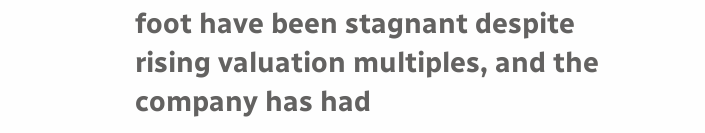foot have been stagnant despite rising valuation multiples, and the company has had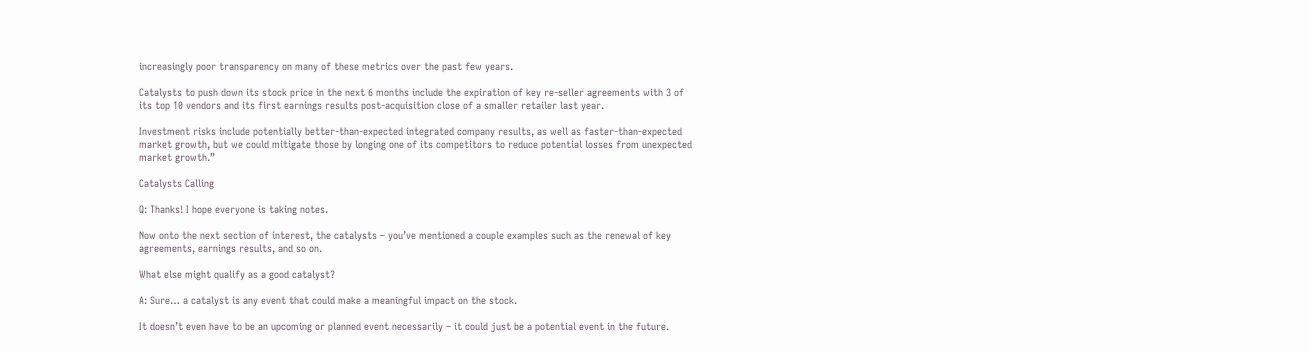increasingly poor transparency on many of these metrics over the past few years.

Catalysts to push down its stock price in the next 6 months include the expiration of key re-seller agreements with 3 of its top 10 vendors and its first earnings results post-acquisition close of a smaller retailer last year.

Investment risks include potentially better-than-expected integrated company results, as well as faster-than-expected market growth, but we could mitigate those by longing one of its competitors to reduce potential losses from unexpected market growth.”

Catalysts Calling

Q: Thanks! I hope everyone is taking notes.

Now onto the next section of interest, the catalysts – you’ve mentioned a couple examples such as the renewal of key agreements, earnings results, and so on.

What else might qualify as a good catalyst?

A: Sure… a catalyst is any event that could make a meaningful impact on the stock.

It doesn’t even have to be an upcoming or planned event necessarily – it could just be a potential event in the future.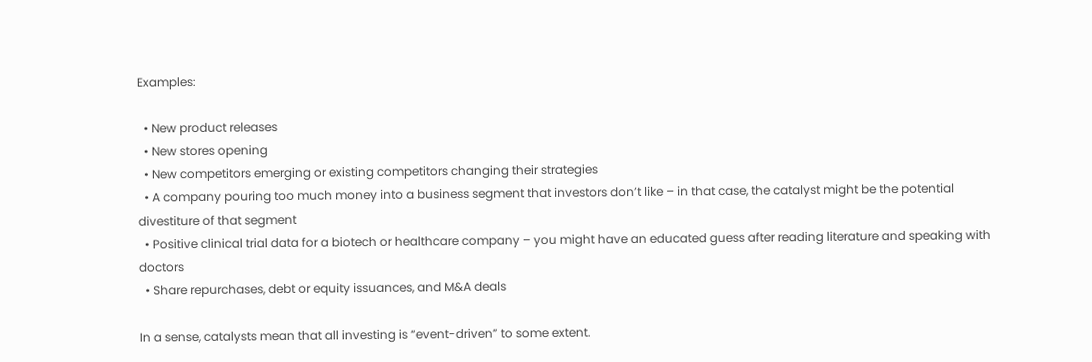Examples:

  • New product releases
  • New stores opening
  • New competitors emerging or existing competitors changing their strategies
  • A company pouring too much money into a business segment that investors don’t like – in that case, the catalyst might be the potential divestiture of that segment
  • Positive clinical trial data for a biotech or healthcare company – you might have an educated guess after reading literature and speaking with doctors
  • Share repurchases, debt or equity issuances, and M&A deals

In a sense, catalysts mean that all investing is “event-driven” to some extent.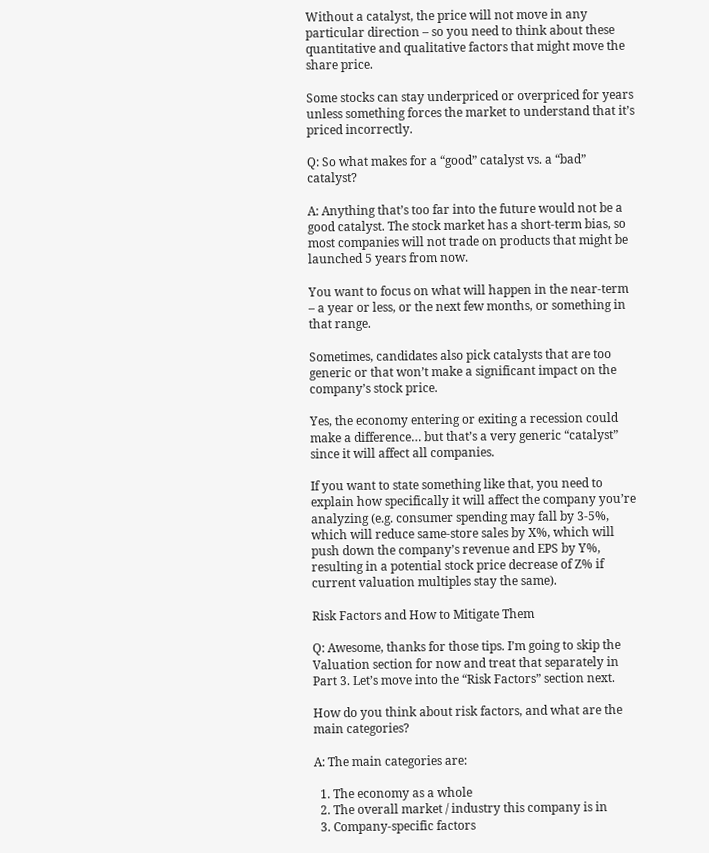Without a catalyst, the price will not move in any particular direction – so you need to think about these quantitative and qualitative factors that might move the share price.

Some stocks can stay underpriced or overpriced for years unless something forces the market to understand that it’s priced incorrectly.

Q: So what makes for a “good” catalyst vs. a “bad” catalyst?

A: Anything that’s too far into the future would not be a good catalyst. The stock market has a short-term bias, so most companies will not trade on products that might be launched 5 years from now.

You want to focus on what will happen in the near-term – a year or less, or the next few months, or something in that range.

Sometimes, candidates also pick catalysts that are too generic or that won’t make a significant impact on the company’s stock price.

Yes, the economy entering or exiting a recession could make a difference… but that’s a very generic “catalyst” since it will affect all companies.

If you want to state something like that, you need to explain how specifically it will affect the company you’re analyzing (e.g. consumer spending may fall by 3-5%, which will reduce same-store sales by X%, which will push down the company’s revenue and EPS by Y%, resulting in a potential stock price decrease of Z% if current valuation multiples stay the same).

Risk Factors and How to Mitigate Them

Q: Awesome, thanks for those tips. I’m going to skip the Valuation section for now and treat that separately in Part 3. Let’s move into the “Risk Factors” section next.

How do you think about risk factors, and what are the main categories?

A: The main categories are:

  1. The economy as a whole
  2. The overall market / industry this company is in
  3. Company-specific factors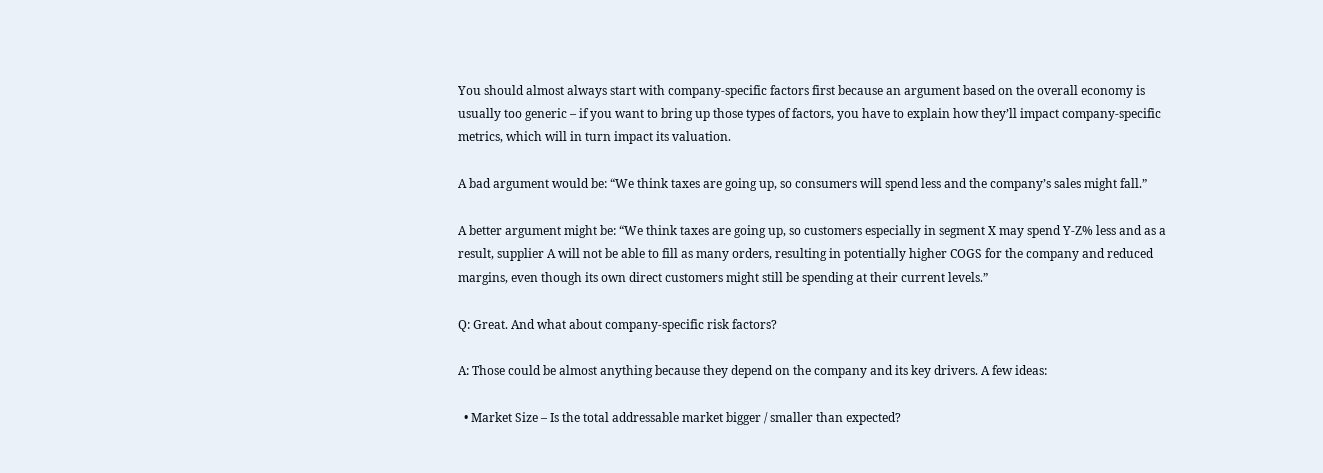You should almost always start with company-specific factors first because an argument based on the overall economy is usually too generic – if you want to bring up those types of factors, you have to explain how they’ll impact company-specific metrics, which will in turn impact its valuation.

A bad argument would be: “We think taxes are going up, so consumers will spend less and the company’s sales might fall.”

A better argument might be: “We think taxes are going up, so customers especially in segment X may spend Y-Z% less and as a result, supplier A will not be able to fill as many orders, resulting in potentially higher COGS for the company and reduced margins, even though its own direct customers might still be spending at their current levels.”

Q: Great. And what about company-specific risk factors?

A: Those could be almost anything because they depend on the company and its key drivers. A few ideas:

  • Market Size – Is the total addressable market bigger / smaller than expected?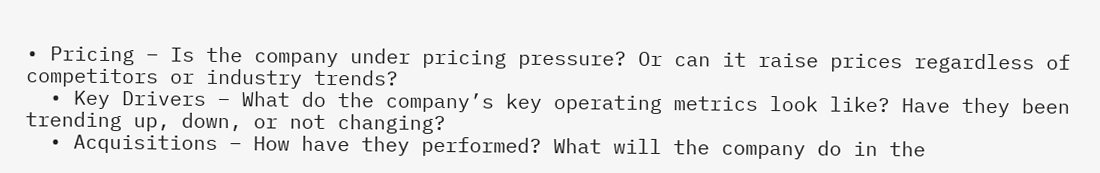• Pricing – Is the company under pricing pressure? Or can it raise prices regardless of competitors or industry trends?
  • Key Drivers – What do the company’s key operating metrics look like? Have they been trending up, down, or not changing?
  • Acquisitions – How have they performed? What will the company do in the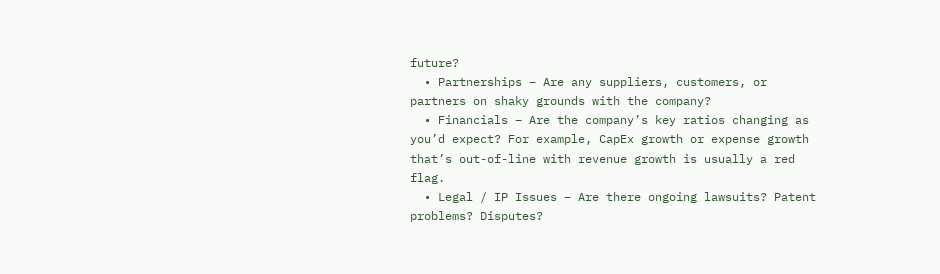future?
  • Partnerships – Are any suppliers, customers, or partners on shaky grounds with the company?
  • Financials – Are the company’s key ratios changing as you’d expect? For example, CapEx growth or expense growth that’s out-of-line with revenue growth is usually a red flag.
  • Legal / IP Issues – Are there ongoing lawsuits? Patent problems? Disputes?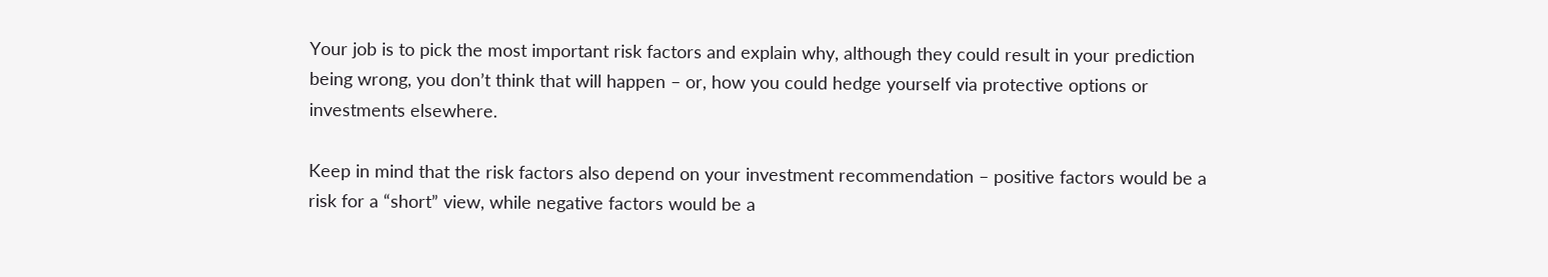Your job is to pick the most important risk factors and explain why, although they could result in your prediction being wrong, you don’t think that will happen – or, how you could hedge yourself via protective options or investments elsewhere.

Keep in mind that the risk factors also depend on your investment recommendation – positive factors would be a risk for a “short” view, while negative factors would be a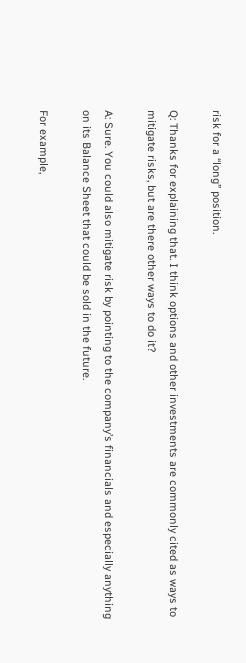risk for a “long” position.

Q: Thanks for explaining that. I think options and other investments are commonly cited as ways to mitigate risks, but are there other ways to do it?

A: Sure. You could also mitigate risk by pointing to the company’s financials and especially anything on its Balance Sheet that could be sold in the future.

For example,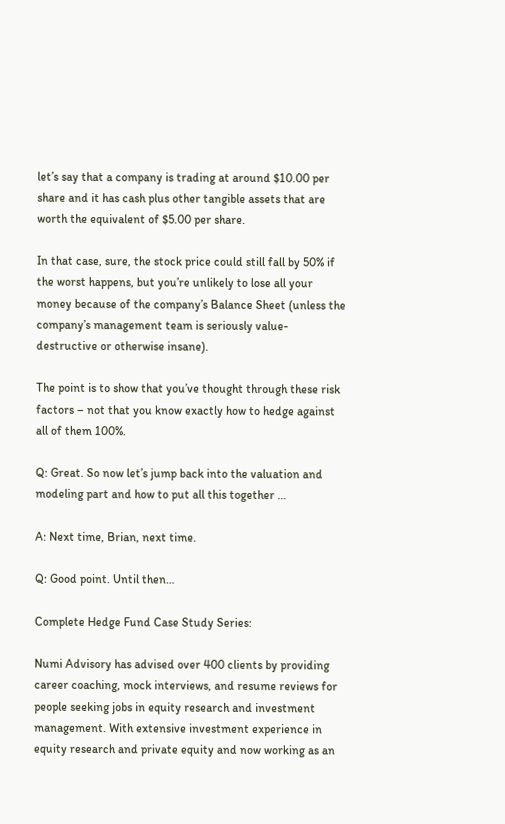let’s say that a company is trading at around $10.00 per share and it has cash plus other tangible assets that are worth the equivalent of $5.00 per share.

In that case, sure, the stock price could still fall by 50% if the worst happens, but you’re unlikely to lose all your money because of the company’s Balance Sheet (unless the company’s management team is seriously value-destructive or otherwise insane).

The point is to show that you’ve thought through these risk factors – not that you know exactly how to hedge against all of them 100%.

Q: Great. So now let’s jump back into the valuation and modeling part and how to put all this together …

A: Next time, Brian, next time.

Q: Good point. Until then…

Complete Hedge Fund Case Study Series:

Numi Advisory has advised over 400 clients by providing career coaching, mock interviews, and resume reviews for people seeking jobs in equity research and investment management. With extensive investment experience in equity research and private equity and now working as an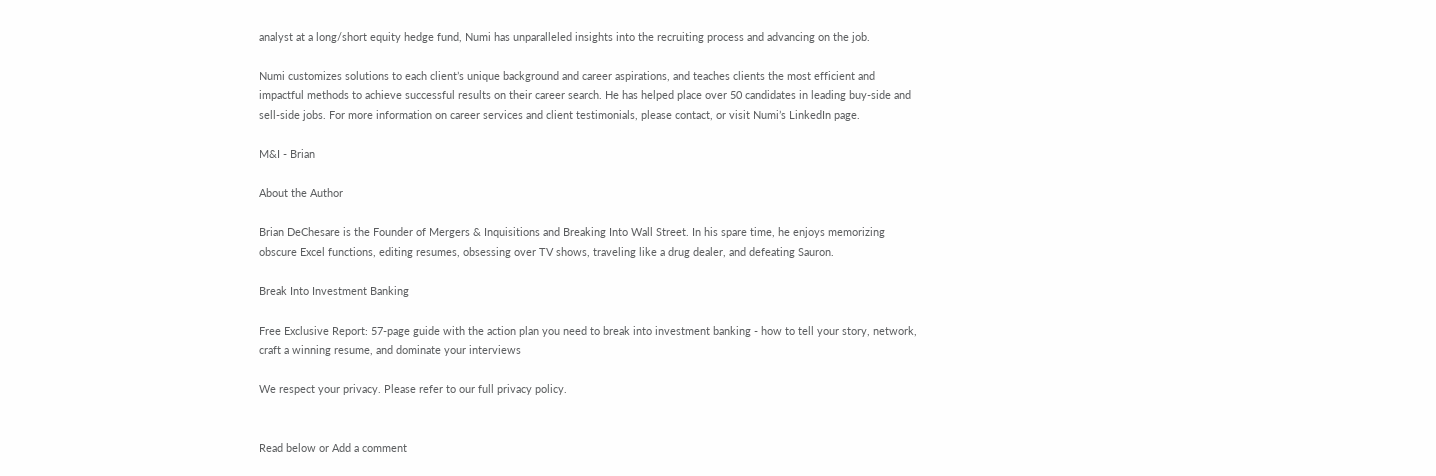analyst at a long/short equity hedge fund, Numi has unparalleled insights into the recruiting process and advancing on the job.

Numi customizes solutions to each client’s unique background and career aspirations, and teaches clients the most efficient and impactful methods to achieve successful results on their career search. He has helped place over 50 candidates in leading buy-side and sell-side jobs. For more information on career services and client testimonials, please contact, or visit Numi’s LinkedIn page.

M&I - Brian

About the Author

Brian DeChesare is the Founder of Mergers & Inquisitions and Breaking Into Wall Street. In his spare time, he enjoys memorizing obscure Excel functions, editing resumes, obsessing over TV shows, traveling like a drug dealer, and defeating Sauron.

Break Into Investment Banking

Free Exclusive Report: 57-page guide with the action plan you need to break into investment banking - how to tell your story, network, craft a winning resume, and dominate your interviews

We respect your privacy. Please refer to our full privacy policy.


Read below or Add a comment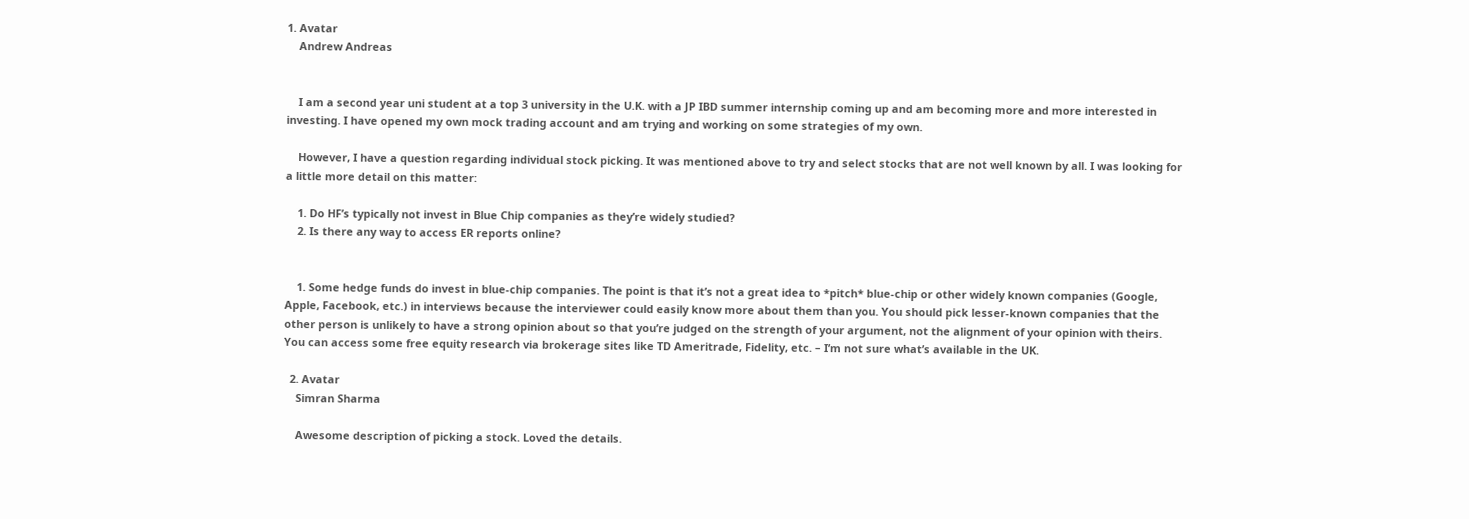1. Avatar
    Andrew Andreas


    I am a second year uni student at a top 3 university in the U.K. with a JP IBD summer internship coming up and am becoming more and more interested in investing. I have opened my own mock trading account and am trying and working on some strategies of my own.

    However, I have a question regarding individual stock picking. It was mentioned above to try and select stocks that are not well known by all. I was looking for a little more detail on this matter:

    1. Do HF’s typically not invest in Blue Chip companies as they’re widely studied?
    2. Is there any way to access ER reports online?


    1. Some hedge funds do invest in blue-chip companies. The point is that it’s not a great idea to *pitch* blue-chip or other widely known companies (Google, Apple, Facebook, etc.) in interviews because the interviewer could easily know more about them than you. You should pick lesser-known companies that the other person is unlikely to have a strong opinion about so that you’re judged on the strength of your argument, not the alignment of your opinion with theirs. You can access some free equity research via brokerage sites like TD Ameritrade, Fidelity, etc. – I’m not sure what’s available in the UK.

  2. Avatar
    Simran Sharma

    Awesome description of picking a stock. Loved the details.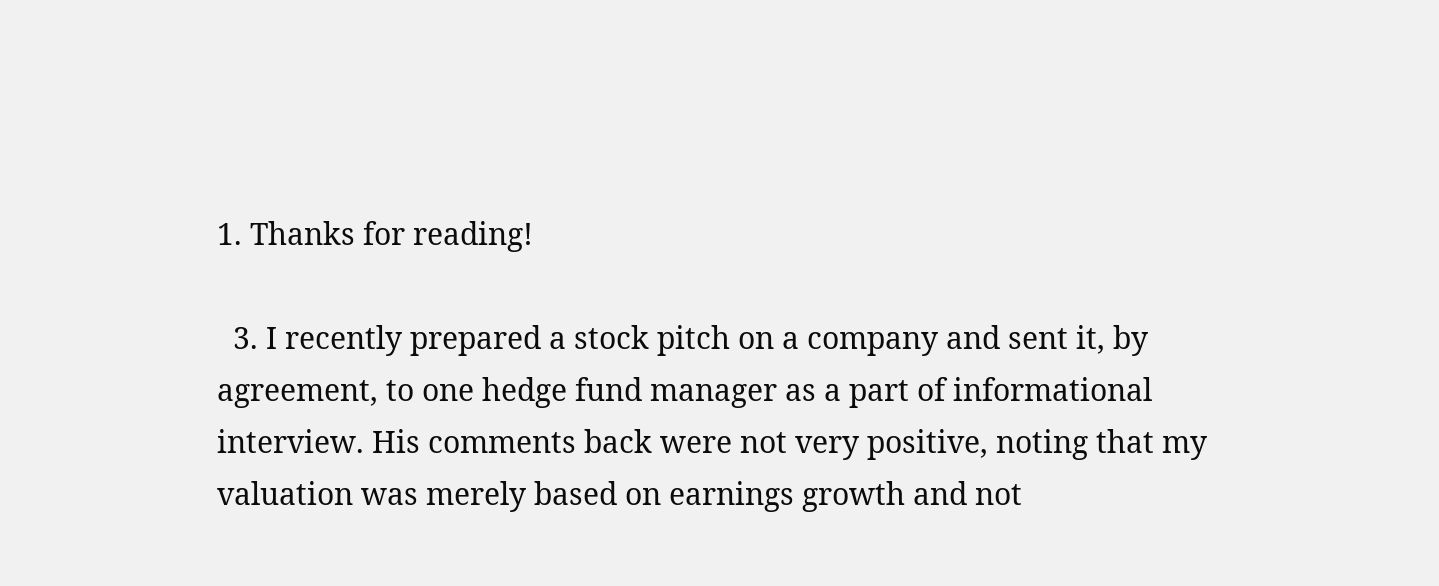1. Thanks for reading!

  3. I recently prepared a stock pitch on a company and sent it, by agreement, to one hedge fund manager as a part of informational interview. His comments back were not very positive, noting that my valuation was merely based on earnings growth and not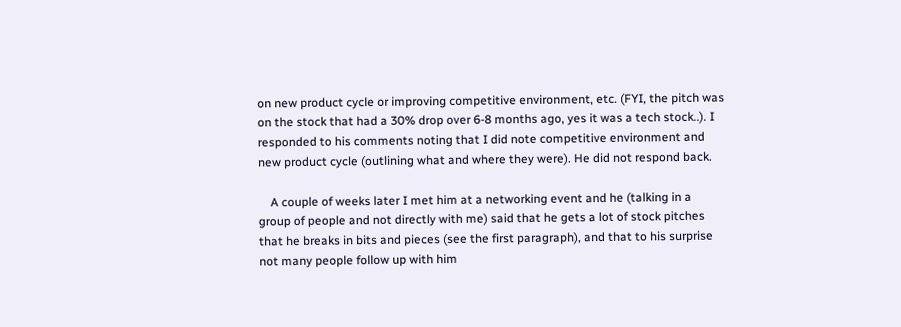on new product cycle or improving competitive environment, etc. (FYI, the pitch was on the stock that had a 30% drop over 6-8 months ago, yes it was a tech stock..). I responded to his comments noting that I did note competitive environment and new product cycle (outlining what and where they were). He did not respond back.

    A couple of weeks later I met him at a networking event and he (talking in a group of people and not directly with me) said that he gets a lot of stock pitches that he breaks in bits and pieces (see the first paragraph), and that to his surprise not many people follow up with him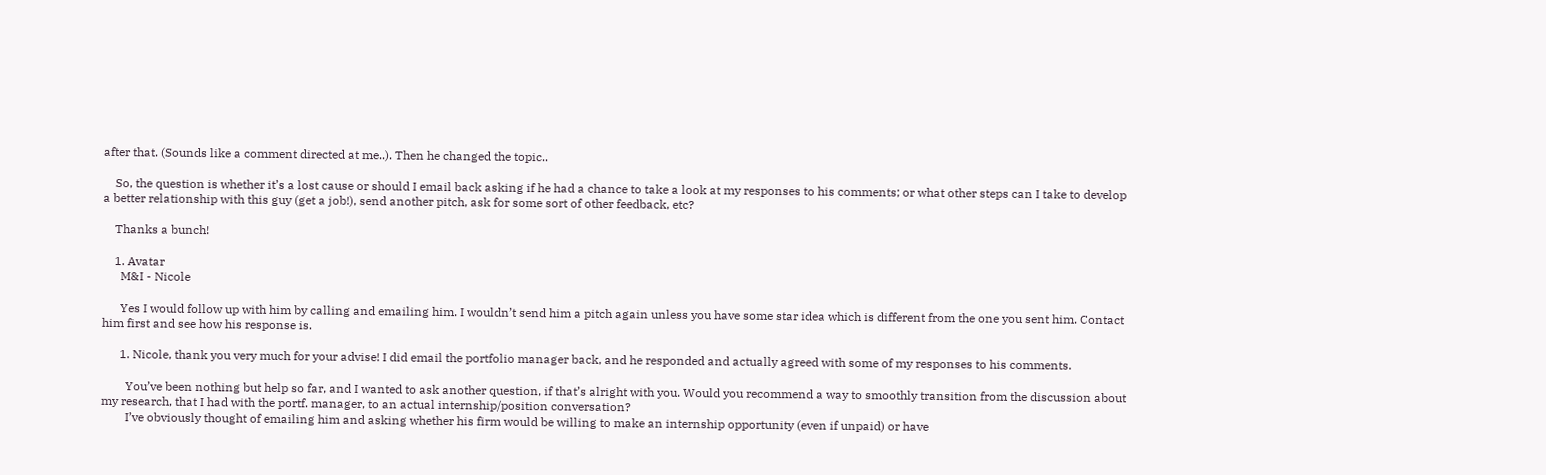after that. (Sounds like a comment directed at me..). Then he changed the topic..

    So, the question is whether it’s a lost cause or should I email back asking if he had a chance to take a look at my responses to his comments; or what other steps can I take to develop a better relationship with this guy (get a job!), send another pitch, ask for some sort of other feedback, etc?

    Thanks a bunch!

    1. Avatar
      M&I - Nicole

      Yes I would follow up with him by calling and emailing him. I wouldn’t send him a pitch again unless you have some star idea which is different from the one you sent him. Contact him first and see how his response is.

      1. Nicole, thank you very much for your advise! I did email the portfolio manager back, and he responded and actually agreed with some of my responses to his comments.

        You’ve been nothing but help so far, and I wanted to ask another question, if that’s alright with you. Would you recommend a way to smoothly transition from the discussion about my research, that I had with the portf. manager, to an actual internship/position conversation?
        I’ve obviously thought of emailing him and asking whether his firm would be willing to make an internship opportunity (even if unpaid) or have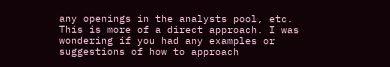any openings in the analysts pool, etc. This is more of a direct approach. I was wondering if you had any examples or suggestions of how to approach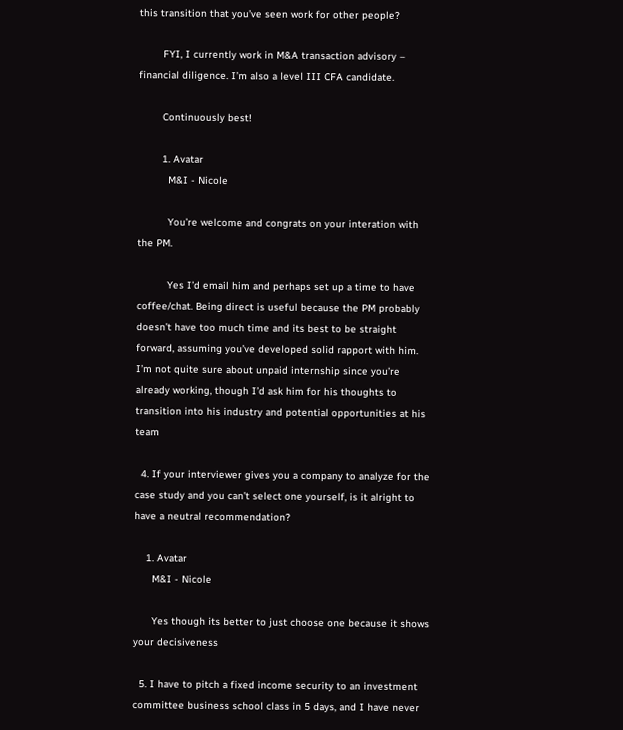this transition that you’ve seen work for other people?

        FYI, I currently work in M&A transaction advisory – financial diligence. I’m also a level III CFA candidate.

        Continuously best!

        1. Avatar
          M&I - Nicole

          You’re welcome and congrats on your interation with the PM.

          Yes I’d email him and perhaps set up a time to have coffee/chat. Being direct is useful because the PM probably doesn’t have too much time and its best to be straight forward, assuming you’ve developed solid rapport with him. I’m not quite sure about unpaid internship since you’re already working, though I’d ask him for his thoughts to transition into his industry and potential opportunities at his team

  4. If your interviewer gives you a company to analyze for the case study and you can’t select one yourself, is it alright to have a neutral recommendation?

    1. Avatar
      M&I - Nicole

      Yes though its better to just choose one because it shows your decisiveness

  5. I have to pitch a fixed income security to an investment committee business school class in 5 days, and I have never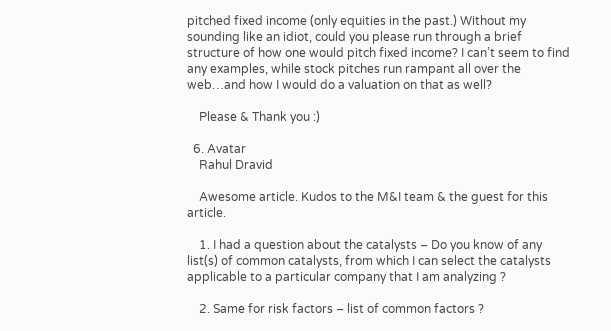pitched fixed income (only equities in the past.) Without my sounding like an idiot, could you please run through a brief structure of how one would pitch fixed income? I can’t seem to find any examples, while stock pitches run rampant all over the web…and how I would do a valuation on that as well?

    Please & Thank you :)

  6. Avatar
    Rahul Dravid

    Awesome article. Kudos to the M&I team & the guest for this article.

    1. I had a question about the catalysts – Do you know of any list(s) of common catalysts, from which I can select the catalysts applicable to a particular company that I am analyzing ?

    2. Same for risk factors – list of common factors ?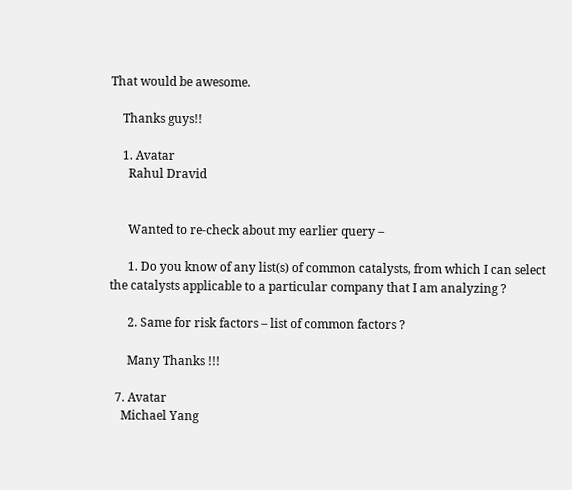That would be awesome.

    Thanks guys!!

    1. Avatar
      Rahul Dravid


      Wanted to re-check about my earlier query –

      1. Do you know of any list(s) of common catalysts, from which I can select the catalysts applicable to a particular company that I am analyzing ?

      2. Same for risk factors – list of common factors ?

      Many Thanks !!!

  7. Avatar
    Michael Yang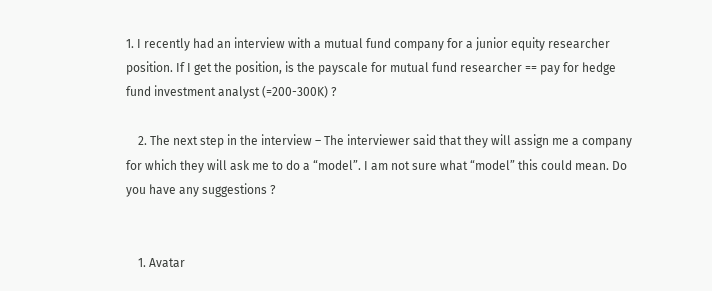1. I recently had an interview with a mutual fund company for a junior equity researcher position. If I get the position, is the payscale for mutual fund researcher == pay for hedge fund investment analyst (=200-300K) ?

    2. The next step in the interview – The interviewer said that they will assign me a company for which they will ask me to do a “model”. I am not sure what “model” this could mean. Do you have any suggestions ?


    1. Avatar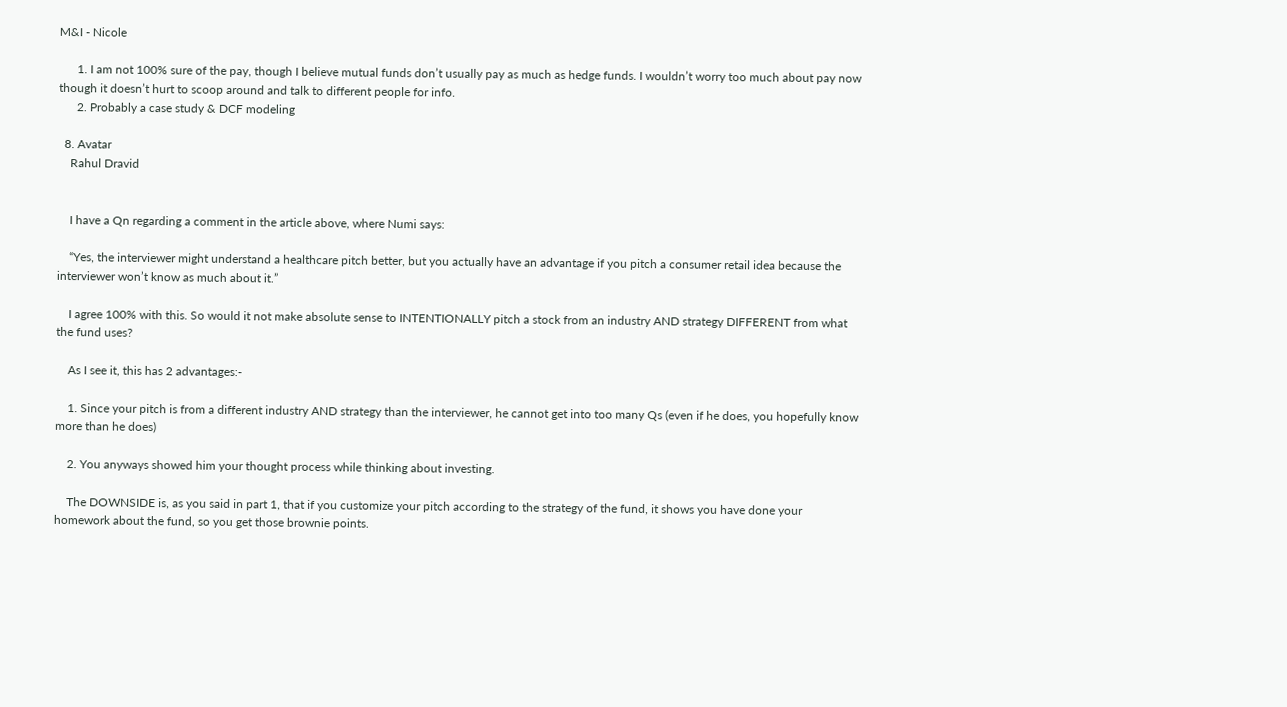M&I - Nicole

      1. I am not 100% sure of the pay, though I believe mutual funds don’t usually pay as much as hedge funds. I wouldn’t worry too much about pay now though it doesn’t hurt to scoop around and talk to different people for info.
      2. Probably a case study & DCF modeling

  8. Avatar
    Rahul Dravid


    I have a Qn regarding a comment in the article above, where Numi says:

    “Yes, the interviewer might understand a healthcare pitch better, but you actually have an advantage if you pitch a consumer retail idea because the interviewer won’t know as much about it.”

    I agree 100% with this. So would it not make absolute sense to INTENTIONALLY pitch a stock from an industry AND strategy DIFFERENT from what the fund uses?

    As I see it, this has 2 advantages:-

    1. Since your pitch is from a different industry AND strategy than the interviewer, he cannot get into too many Qs (even if he does, you hopefully know more than he does)

    2. You anyways showed him your thought process while thinking about investing.

    The DOWNSIDE is, as you said in part 1, that if you customize your pitch according to the strategy of the fund, it shows you have done your homework about the fund, so you get those brownie points.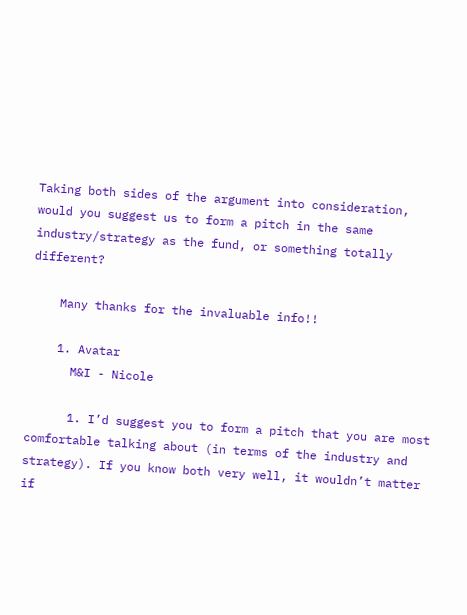Taking both sides of the argument into consideration, would you suggest us to form a pitch in the same industry/strategy as the fund, or something totally different?

    Many thanks for the invaluable info!!

    1. Avatar
      M&I - Nicole

      1. I’d suggest you to form a pitch that you are most comfortable talking about (in terms of the industry and strategy). If you know both very well, it wouldn’t matter if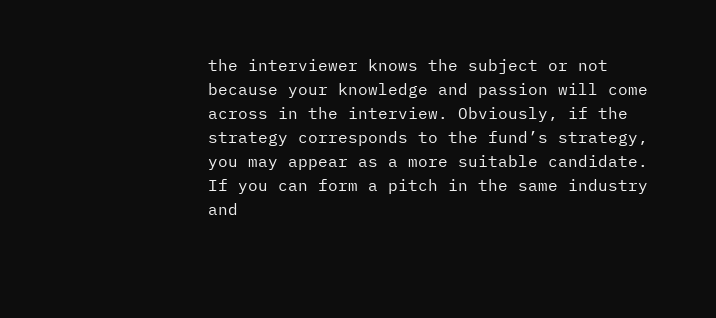the interviewer knows the subject or not because your knowledge and passion will come across in the interview. Obviously, if the strategy corresponds to the fund’s strategy, you may appear as a more suitable candidate. If you can form a pitch in the same industry and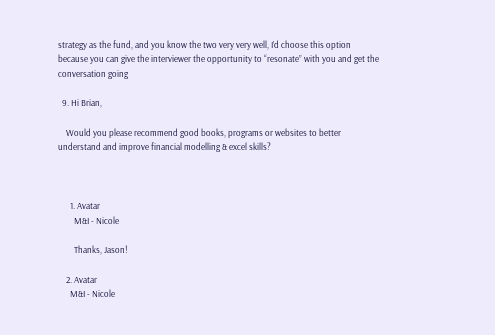strategy as the fund, and you know the two very very well, I’d choose this option because you can give the interviewer the opportunity to “resonate” with you and get the conversation going

  9. Hi Brian,

    Would you please recommend good books, programs or websites to better understand and improve financial modelling & excel skills?



      1. Avatar
        M&I - Nicole

        Thanks, Jason!

    2. Avatar
      M&I - Nicole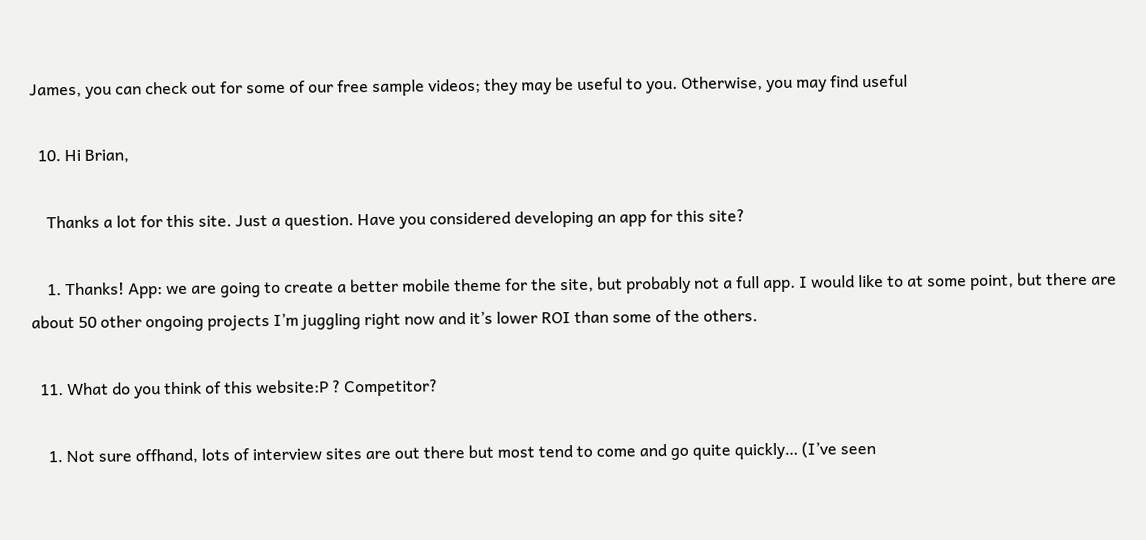James, you can check out for some of our free sample videos; they may be useful to you. Otherwise, you may find useful

  10. Hi Brian,

    Thanks a lot for this site. Just a question. Have you considered developing an app for this site?

    1. Thanks! App: we are going to create a better mobile theme for the site, but probably not a full app. I would like to at some point, but there are about 50 other ongoing projects I’m juggling right now and it’s lower ROI than some of the others.

  11. What do you think of this website:P ? Competitor?

    1. Not sure offhand, lots of interview sites are out there but most tend to come and go quite quickly… (I’ve seen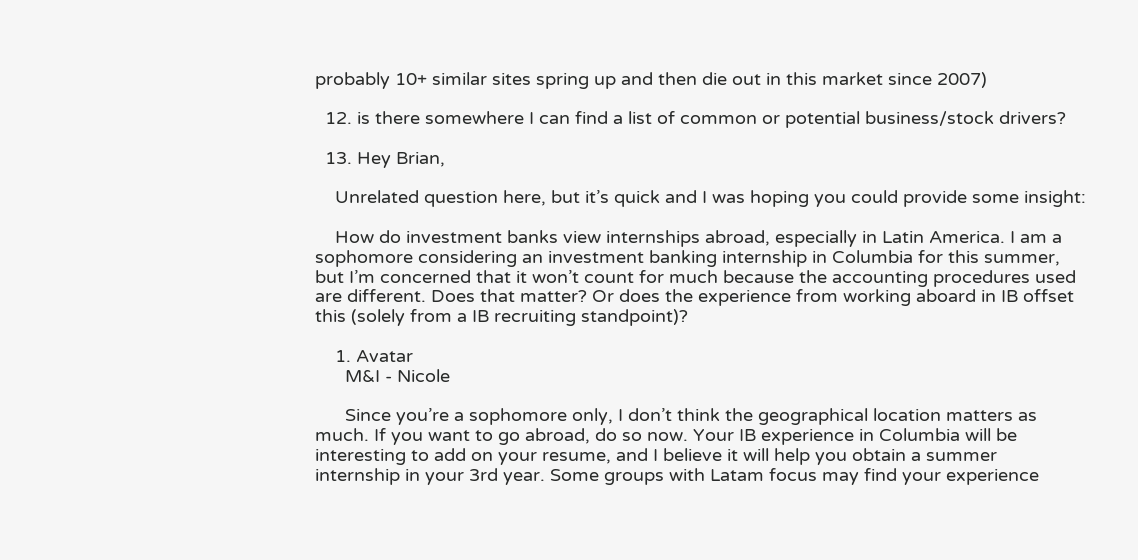probably 10+ similar sites spring up and then die out in this market since 2007)

  12. is there somewhere I can find a list of common or potential business/stock drivers?

  13. Hey Brian,

    Unrelated question here, but it’s quick and I was hoping you could provide some insight:

    How do investment banks view internships abroad, especially in Latin America. I am a sophomore considering an investment banking internship in Columbia for this summer, but I’m concerned that it won’t count for much because the accounting procedures used are different. Does that matter? Or does the experience from working aboard in IB offset this (solely from a IB recruiting standpoint)?

    1. Avatar
      M&I - Nicole

      Since you’re a sophomore only, I don’t think the geographical location matters as much. If you want to go abroad, do so now. Your IB experience in Columbia will be interesting to add on your resume, and I believe it will help you obtain a summer internship in your 3rd year. Some groups with Latam focus may find your experience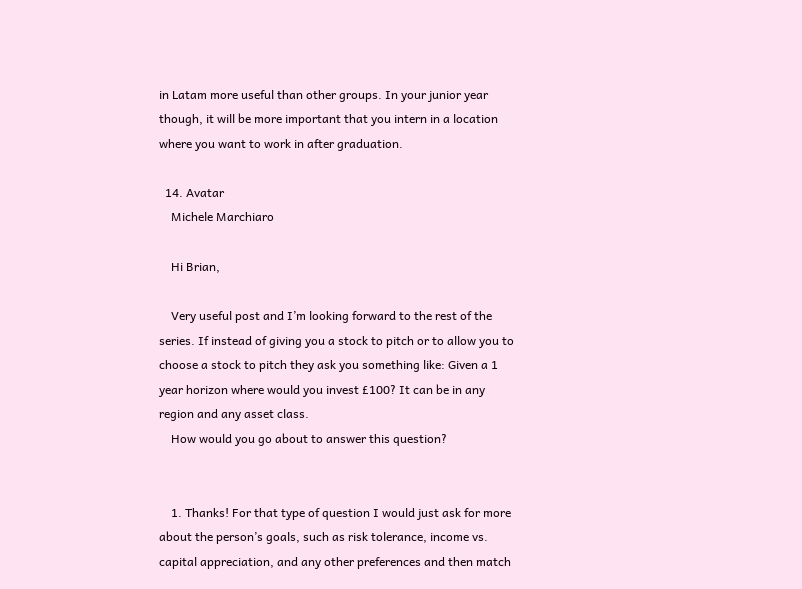in Latam more useful than other groups. In your junior year though, it will be more important that you intern in a location where you want to work in after graduation.

  14. Avatar
    Michele Marchiaro

    Hi Brian,

    Very useful post and I’m looking forward to the rest of the series. If instead of giving you a stock to pitch or to allow you to choose a stock to pitch they ask you something like: Given a 1 year horizon where would you invest £100? It can be in any region and any asset class.
    How would you go about to answer this question?


    1. Thanks! For that type of question I would just ask for more about the person’s goals, such as risk tolerance, income vs. capital appreciation, and any other preferences and then match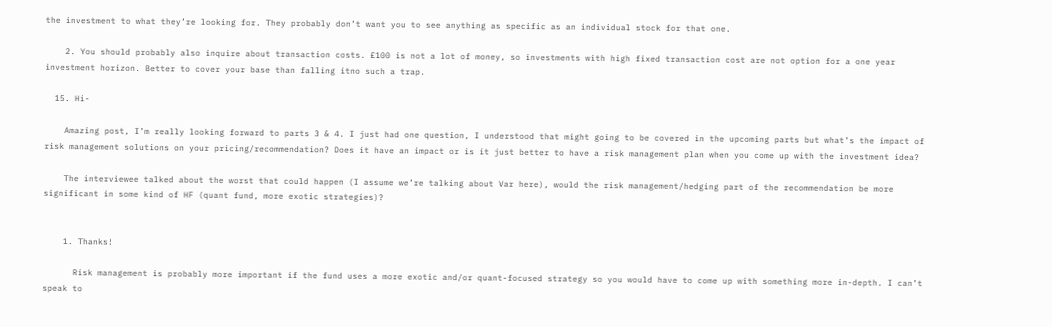the investment to what they’re looking for. They probably don’t want you to see anything as specific as an individual stock for that one.

    2. You should probably also inquire about transaction costs. £100 is not a lot of money, so investments with high fixed transaction cost are not option for a one year investment horizon. Better to cover your base than falling itno such a trap.

  15. Hi-

    Amazing post, I’m really looking forward to parts 3 & 4. I just had one question, I understood that might going to be covered in the upcoming parts but what’s the impact of risk management solutions on your pricing/recommendation? Does it have an impact or is it just better to have a risk management plan when you come up with the investment idea?

    The interviewee talked about the worst that could happen (I assume we’re talking about Var here), would the risk management/hedging part of the recommendation be more significant in some kind of HF (quant fund, more exotic strategies)?


    1. Thanks!

      Risk management is probably more important if the fund uses a more exotic and/or quant-focused strategy so you would have to come up with something more in-depth. I can’t speak to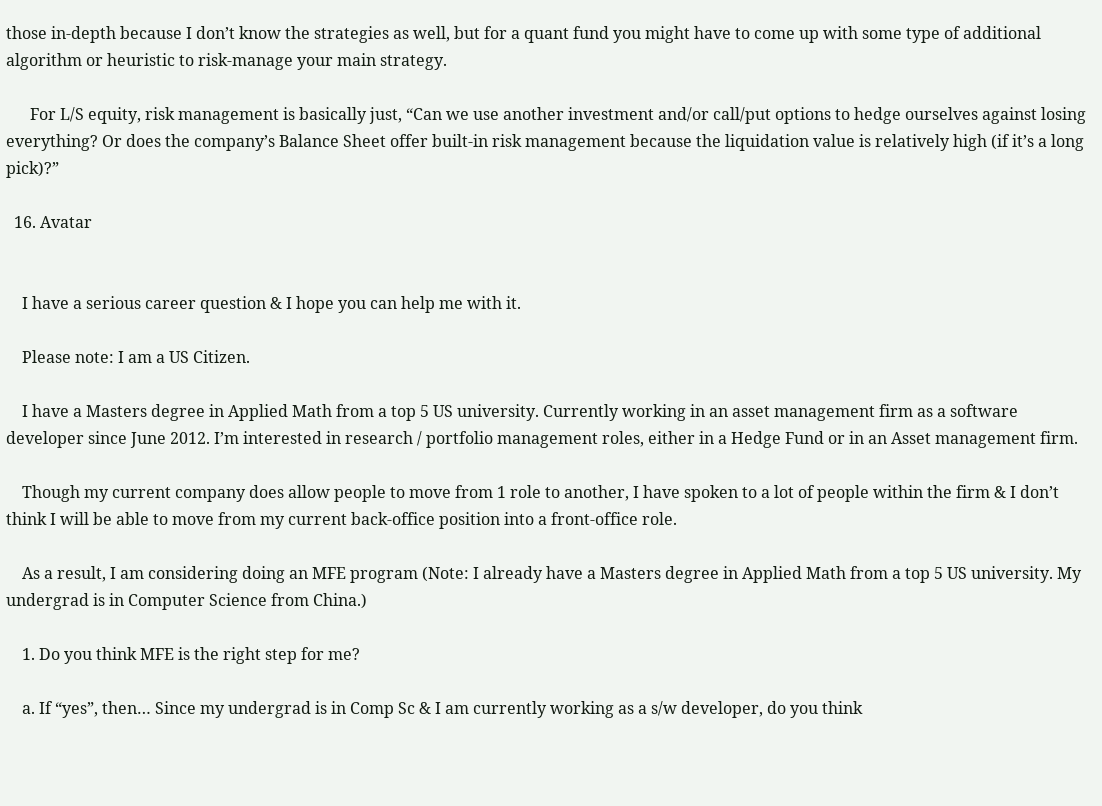those in-depth because I don’t know the strategies as well, but for a quant fund you might have to come up with some type of additional algorithm or heuristic to risk-manage your main strategy.

      For L/S equity, risk management is basically just, “Can we use another investment and/or call/put options to hedge ourselves against losing everything? Or does the company’s Balance Sheet offer built-in risk management because the liquidation value is relatively high (if it’s a long pick)?”

  16. Avatar


    I have a serious career question & I hope you can help me with it.

    Please note: I am a US Citizen.

    I have a Masters degree in Applied Math from a top 5 US university. Currently working in an asset management firm as a software developer since June 2012. I’m interested in research / portfolio management roles, either in a Hedge Fund or in an Asset management firm.

    Though my current company does allow people to move from 1 role to another, I have spoken to a lot of people within the firm & I don’t think I will be able to move from my current back-office position into a front-office role.

    As a result, I am considering doing an MFE program (Note: I already have a Masters degree in Applied Math from a top 5 US university. My undergrad is in Computer Science from China.)

    1. Do you think MFE is the right step for me?

    a. If “yes”, then… Since my undergrad is in Comp Sc & I am currently working as a s/w developer, do you think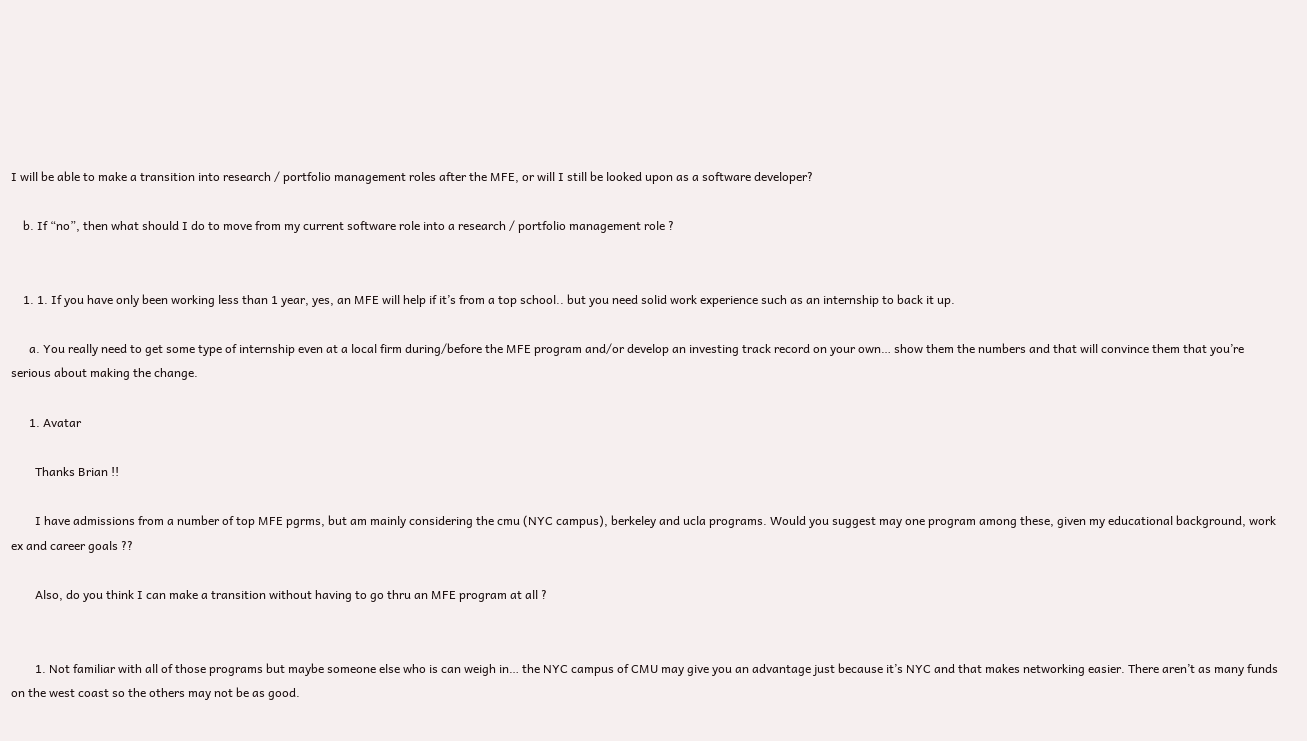I will be able to make a transition into research / portfolio management roles after the MFE, or will I still be looked upon as a software developer?

    b. If “no”, then what should I do to move from my current software role into a research / portfolio management role ?


    1. 1. If you have only been working less than 1 year, yes, an MFE will help if it’s from a top school.. but you need solid work experience such as an internship to back it up.

      a. You really need to get some type of internship even at a local firm during/before the MFE program and/or develop an investing track record on your own… show them the numbers and that will convince them that you’re serious about making the change.

      1. Avatar

        Thanks Brian !!

        I have admissions from a number of top MFE pgrms, but am mainly considering the cmu (NYC campus), berkeley and ucla programs. Would you suggest may one program among these, given my educational background, work ex and career goals ??

        Also, do you think I can make a transition without having to go thru an MFE program at all ?


        1. Not familiar with all of those programs but maybe someone else who is can weigh in… the NYC campus of CMU may give you an advantage just because it’s NYC and that makes networking easier. There aren’t as many funds on the west coast so the others may not be as good.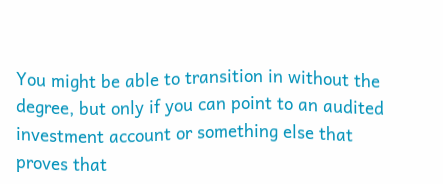You might be able to transition in without the degree, but only if you can point to an audited investment account or something else that proves that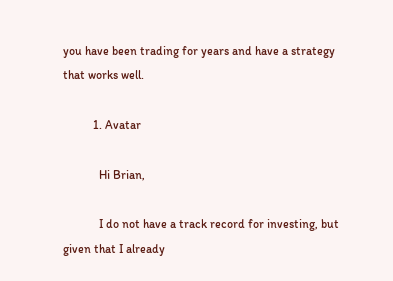you have been trading for years and have a strategy that works well.

          1. Avatar

            Hi Brian,

            I do not have a track record for investing, but given that I already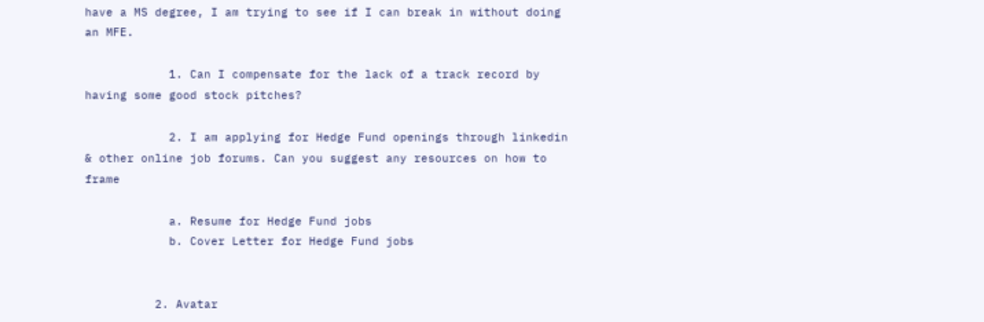have a MS degree, I am trying to see if I can break in without doing an MFE.

            1. Can I compensate for the lack of a track record by having some good stock pitches?

            2. I am applying for Hedge Fund openings through linkedin & other online job forums. Can you suggest any resources on how to frame

            a. Resume for Hedge Fund jobs
            b. Cover Letter for Hedge Fund jobs


          2. Avatar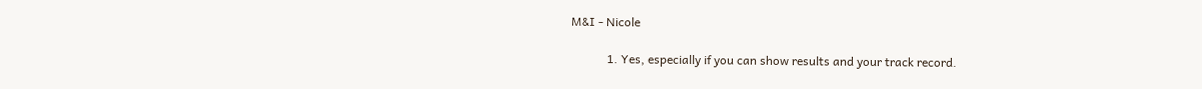M&I - Nicole

            1. Yes, especially if you can show results and your track record.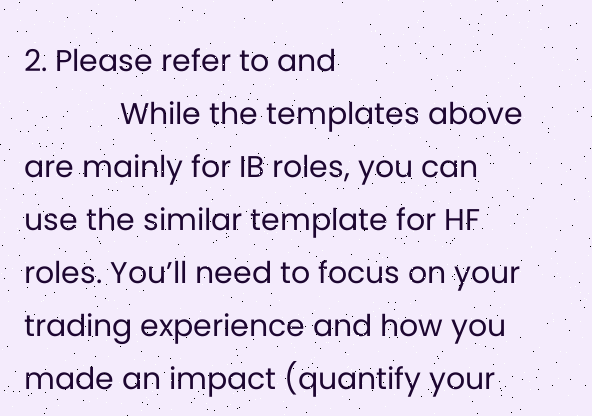2. Please refer to and
            While the templates above are mainly for IB roles, you can use the similar template for HF roles. You’ll need to focus on your trading experience and how you made an impact (quantify your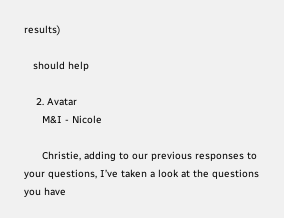results)

   should help

    2. Avatar
      M&I - Nicole

      Christie, adding to our previous responses to your questions, I’ve taken a look at the questions you have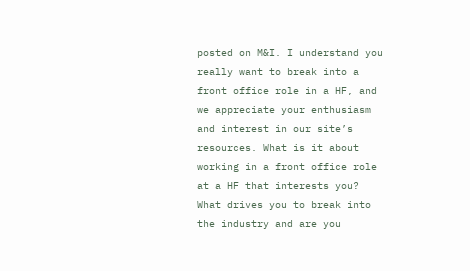posted on M&I. I understand you really want to break into a front office role in a HF, and we appreciate your enthusiasm and interest in our site’s resources. What is it about working in a front office role at a HF that interests you? What drives you to break into the industry and are you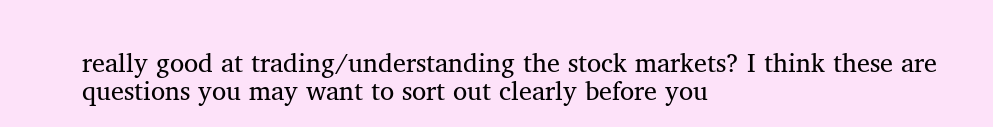really good at trading/understanding the stock markets? I think these are questions you may want to sort out clearly before you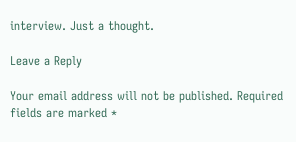interview. Just a thought.

Leave a Reply

Your email address will not be published. Required fields are marked *